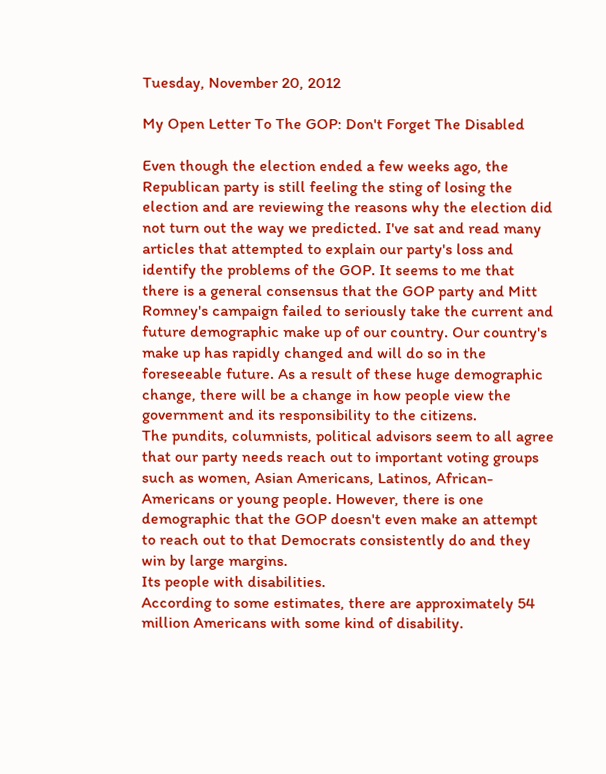Tuesday, November 20, 2012

My Open Letter To The GOP: Don't Forget The Disabled

Even though the election ended a few weeks ago, the Republican party is still feeling the sting of losing the election and are reviewing the reasons why the election did not turn out the way we predicted. I've sat and read many articles that attempted to explain our party's loss and identify the problems of the GOP. It seems to me that there is a general consensus that the GOP party and Mitt Romney's campaign failed to seriously take the current and future demographic make up of our country. Our country's make up has rapidly changed and will do so in the foreseeable future. As a result of these huge demographic change, there will be a change in how people view the government and its responsibility to the citizens.
The pundits, columnists, political advisors seem to all agree that our party needs reach out to important voting groups such as women, Asian Americans, Latinos, African-Americans or young people. However, there is one demographic that the GOP doesn't even make an attempt to reach out to that Democrats consistently do and they win by large margins.
Its people with disabilities.
According to some estimates, there are approximately 54 million Americans with some kind of disability.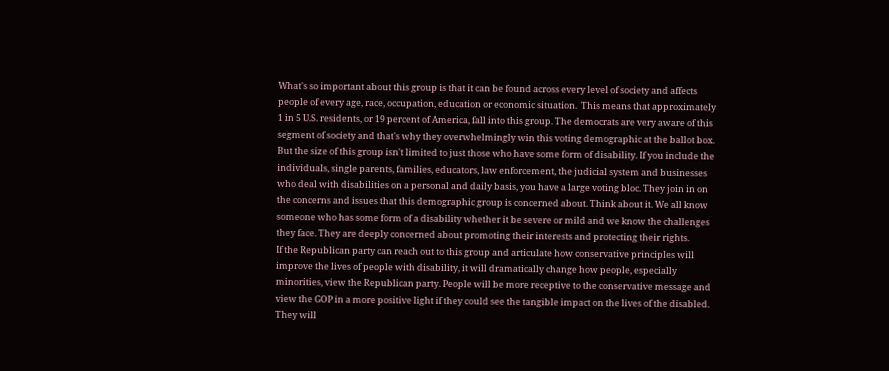What's so important about this group is that it can be found across every level of society and affects people of every age, race, occupation, education or economic situation.  This means that approximately 1 in 5 U.S. residents, or 19 percent of America, fall into this group. The democrats are very aware of this segment of society and that's why they overwhelmingly win this voting demographic at the ballot box.
But the size of this group isn't limited to just those who have some form of disability. If you include the individuals, single parents, families, educators, law enforcement, the judicial system and businesses who deal with disabilities on a personal and daily basis, you have a large voting bloc. They join in on the concerns and issues that this demographic group is concerned about. Think about it. We all know someone who has some form of a disability whether it be severe or mild and we know the challenges they face. They are deeply concerned about promoting their interests and protecting their rights.
If the Republican party can reach out to this group and articulate how conservative principles will improve the lives of people with disability, it will dramatically change how people, especially minorities, view the Republican party. People will be more receptive to the conservative message and view the GOP in a more positive light if they could see the tangible impact on the lives of the disabled. They will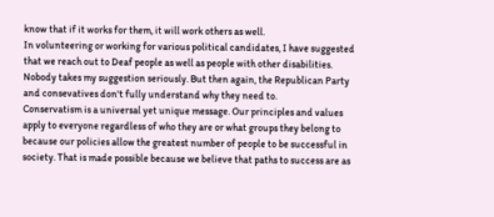know that if it works for them, it will work others as well.
In volunteering or working for various political candidates, I have suggested that we reach out to Deaf people as well as people with other disabilities. Nobody takes my suggestion seriously. But then again, the Republican Party and consevatives don't fully understand why they need to.
Conservatism is a universal yet unique message. Our principles and values apply to everyone regardless of who they are or what groups they belong to because our policies allow the greatest number of people to be successful in society. That is made possible because we believe that paths to success are as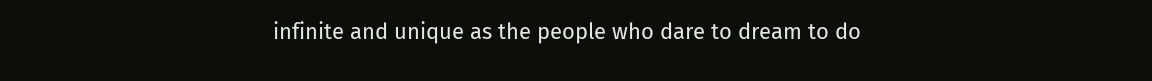infinite and unique as the people who dare to dream to do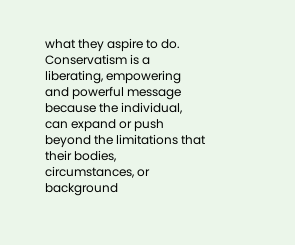what they aspire to do.
Conservatism is a liberating, empowering and powerful message because the individual, can expand or push beyond the limitations that their bodies, circumstances, or background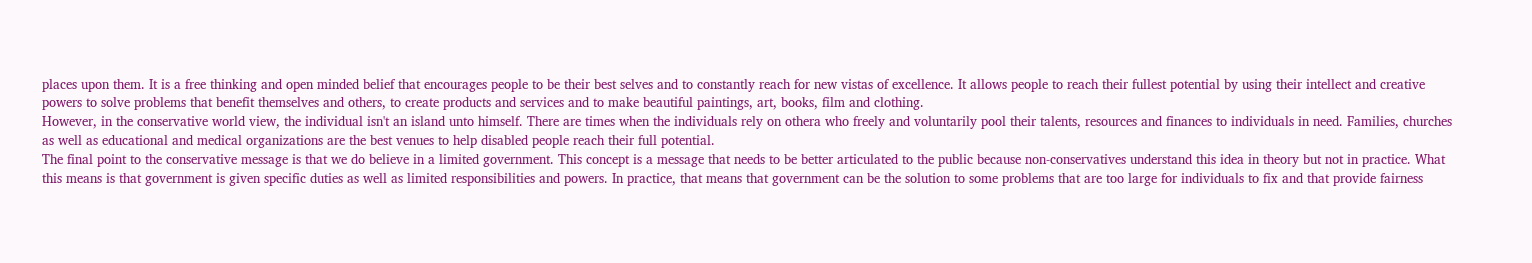places upon them. It is a free thinking and open minded belief that encourages people to be their best selves and to constantly reach for new vistas of excellence. It allows people to reach their fullest potential by using their intellect and creative powers to solve problems that benefit themselves and others, to create products and services and to make beautiful paintings, art, books, film and clothing.
However, in the conservative world view, the individual isn't an island unto himself. There are times when the individuals rely on othera who freely and voluntarily pool their talents, resources and finances to individuals in need. Families, churches as well as educational and medical organizations are the best venues to help disabled people reach their full potential.
The final point to the conservative message is that we do believe in a limited government. This concept is a message that needs to be better articulated to the public because non-conservatives understand this idea in theory but not in practice. What this means is that government is given specific duties as well as limited responsibilities and powers. In practice, that means that government can be the solution to some problems that are too large for individuals to fix and that provide fairness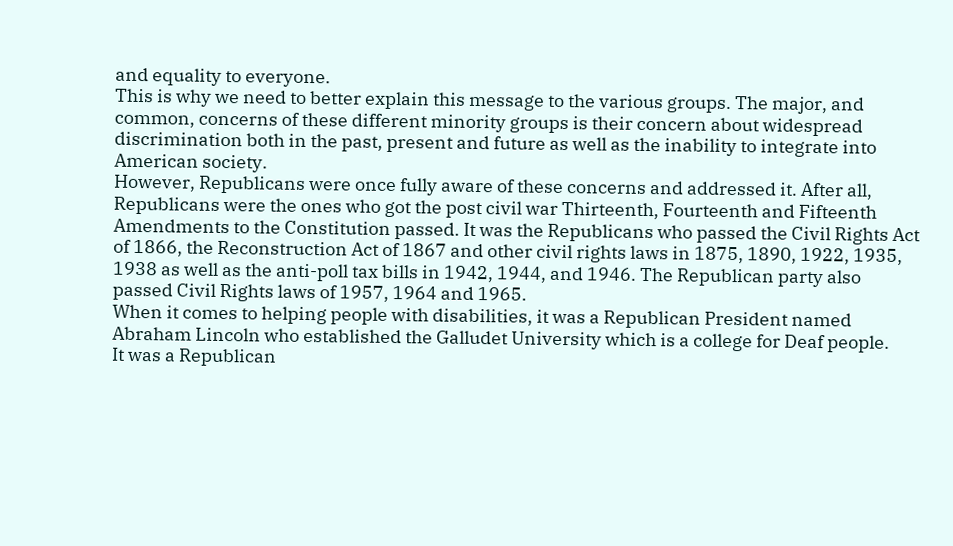and equality to everyone.
This is why we need to better explain this message to the various groups. The major, and common, concerns of these different minority groups is their concern about widespread discrimination both in the past, present and future as well as the inability to integrate into American society.
However, Republicans were once fully aware of these concerns and addressed it. After all, Republicans were the ones who got the post civil war Thirteenth, Fourteenth and Fifteenth Amendments to the Constitution passed. It was the Republicans who passed the Civil Rights Act of 1866, the Reconstruction Act of 1867 and other civil rights laws in 1875, 1890, 1922, 1935, 1938 as well as the anti-poll tax bills in 1942, 1944, and 1946. The Republican party also passed Civil Rights laws of 1957, 1964 and 1965.
When it comes to helping people with disabilities, it was a Republican President named Abraham Lincoln who established the Galludet University which is a college for Deaf people.
It was a Republican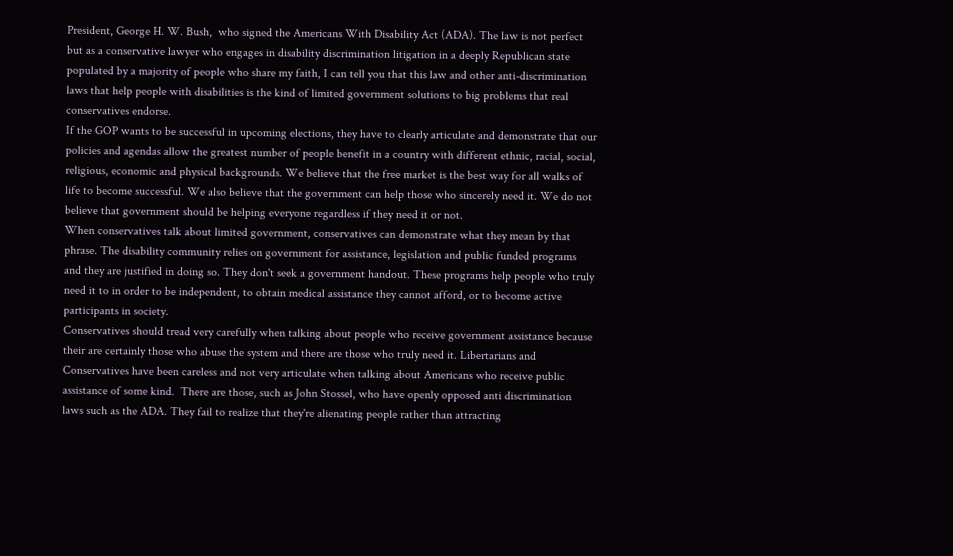President, George H. W. Bush,  who signed the Americans With Disability Act (ADA). The law is not perfect but as a conservative lawyer who engages in disability discrimination litigation in a deeply Republican state populated by a majority of people who share my faith, I can tell you that this law and other anti-discrimination laws that help people with disabilities is the kind of limited government solutions to big problems that real conservatives endorse.
If the GOP wants to be successful in upcoming elections, they have to clearly articulate and demonstrate that our policies and agendas allow the greatest number of people benefit in a country with different ethnic, racial, social, religious, economic and physical backgrounds. We believe that the free market is the best way for all walks of life to become successful. We also believe that the government can help those who sincerely need it. We do not believe that government should be helping everyone regardless if they need it or not.
When conservatives talk about limited government, conservatives can demonstrate what they mean by that phrase. The disability community relies on government for assistance, legislation and public funded programs and they are justified in doing so. They don't seek a government handout. These programs help people who truly need it to in order to be independent, to obtain medical assistance they cannot afford, or to become active participants in society.
Conservatives should tread very carefully when talking about people who receive government assistance because their are certainly those who abuse the system and there are those who truly need it. Libertarians and Conservatives have been careless and not very articulate when talking about Americans who receive public assistance of some kind.  There are those, such as John Stossel, who have openly opposed anti discrimination laws such as the ADA. They fail to realize that they're alienating people rather than attracting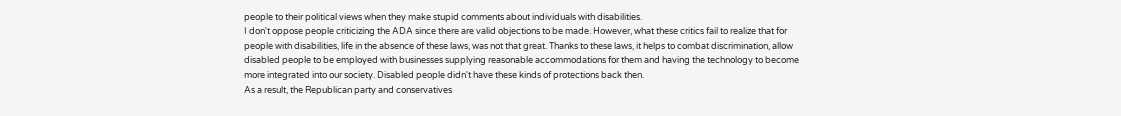people to their political views when they make stupid comments about individuals with disabilities.
I don't oppose people criticizing the ADA since there are valid objections to be made. However, what these critics fail to realize that for people with disabilities, life in the absence of these laws, was not that great. Thanks to these laws, it helps to combat discrimination, allow disabled people to be employed with businesses supplying reasonable accommodations for them and having the technology to become more integrated into our society. Disabled people didn't have these kinds of protections back then.
As a result, the Republican party and conservatives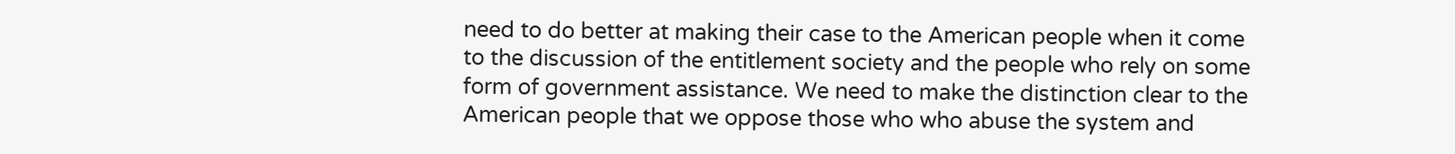need to do better at making their case to the American people when it come to the discussion of the entitlement society and the people who rely on some form of government assistance. We need to make the distinction clear to the American people that we oppose those who who abuse the system and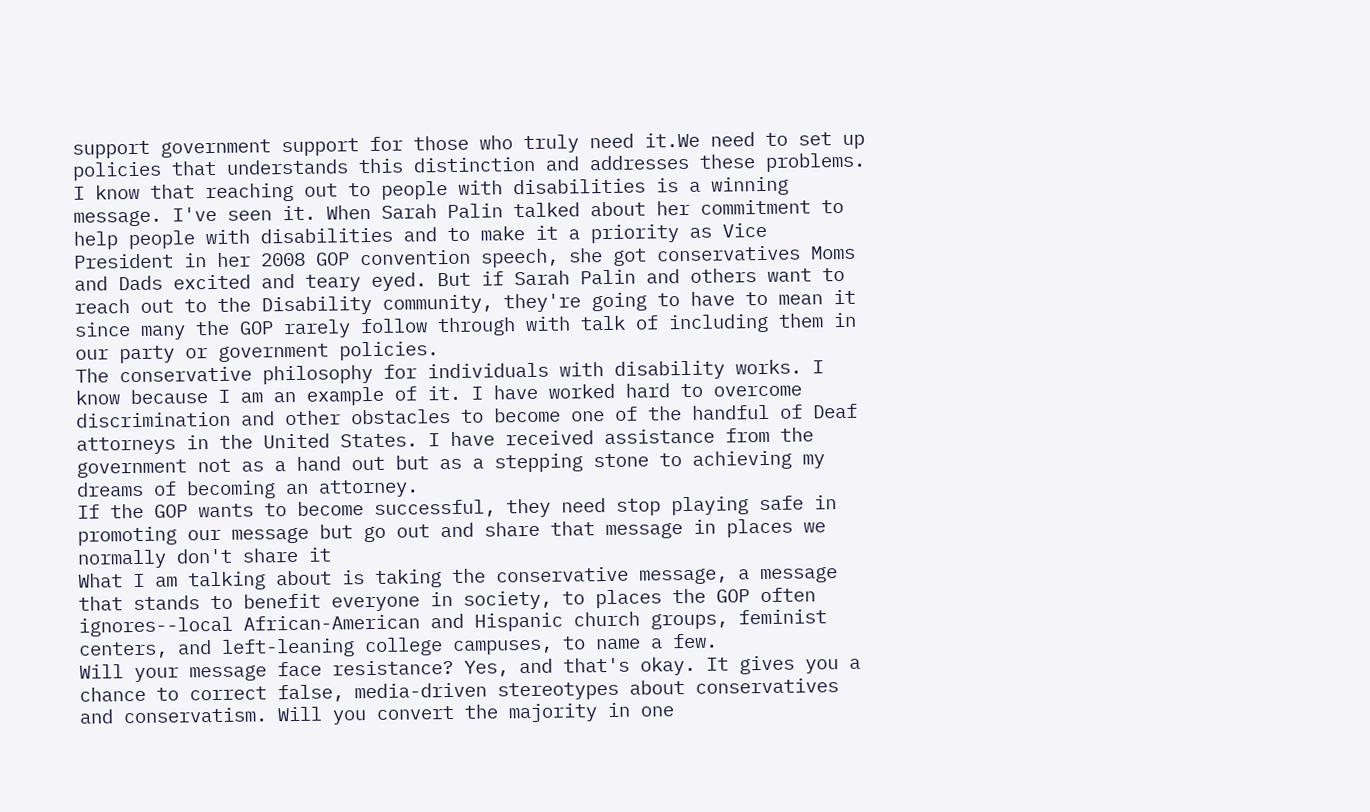support government support for those who truly need it.We need to set up policies that understands this distinction and addresses these problems.
I know that reaching out to people with disabilities is a winning message. I've seen it. When Sarah Palin talked about her commitment to help people with disabilities and to make it a priority as Vice President in her 2008 GOP convention speech, she got conservatives Moms and Dads excited and teary eyed. But if Sarah Palin and others want to reach out to the Disability community, they're going to have to mean it since many the GOP rarely follow through with talk of including them in our party or government policies.
The conservative philosophy for individuals with disability works. I know because I am an example of it. I have worked hard to overcome discrimination and other obstacles to become one of the handful of Deaf attorneys in the United States. I have received assistance from the government not as a hand out but as a stepping stone to achieving my dreams of becoming an attorney.
If the GOP wants to become successful, they need stop playing safe in promoting our message but go out and share that message in places we normally don't share it
What I am talking about is taking the conservative message, a message that stands to benefit everyone in society, to places the GOP often ignores--local African-American and Hispanic church groups, feminist centers, and left-leaning college campuses, to name a few.
Will your message face resistance? Yes, and that's okay. It gives you a chance to correct false, media-driven stereotypes about conservatives and conservatism. Will you convert the majority in one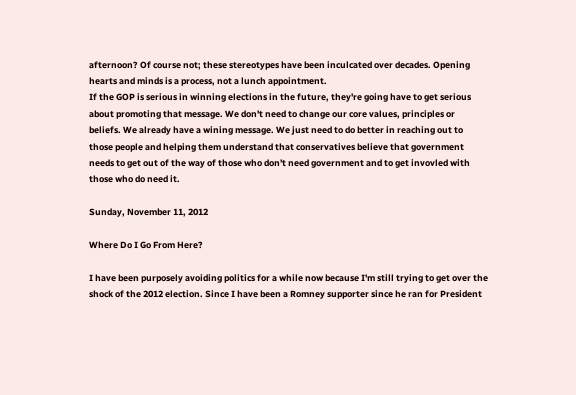afternoon? Of course not; these stereotypes have been inculcated over decades. Opening hearts and minds is a process, not a lunch appointment.
If the GOP is serious in winning elections in the future, they're going have to get serious about promoting that message. We don't need to change our core values, principles or beliefs. We already have a wining message. We just need to do better in reaching out to those people and helping them understand that conservatives believe that government needs to get out of the way of those who don't need government and to get invovled with those who do need it.

Sunday, November 11, 2012

Where Do I Go From Here?

I have been purposely avoiding politics for a while now because I'm still trying to get over the shock of the 2012 election. Since I have been a Romney supporter since he ran for President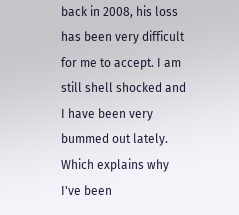back in 2008, his loss has been very difficult for me to accept. I am still shell shocked and I have been very bummed out lately. Which explains why I've been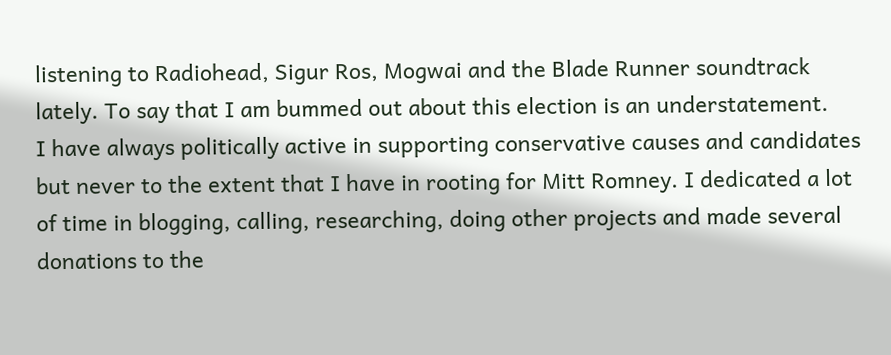listening to Radiohead, Sigur Ros, Mogwai and the Blade Runner soundtrack lately. To say that I am bummed out about this election is an understatement.
I have always politically active in supporting conservative causes and candidates but never to the extent that I have in rooting for Mitt Romney. I dedicated a lot of time in blogging, calling, researching, doing other projects and made several donations to the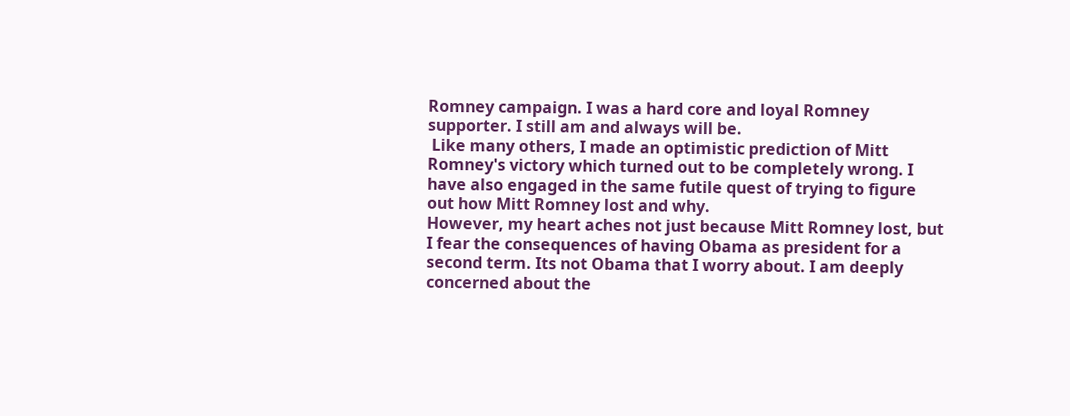Romney campaign. I was a hard core and loyal Romney supporter. I still am and always will be.
 Like many others, I made an optimistic prediction of Mitt Romney's victory which turned out to be completely wrong. I have also engaged in the same futile quest of trying to figure out how Mitt Romney lost and why.
However, my heart aches not just because Mitt Romney lost, but I fear the consequences of having Obama as president for a second term. Its not Obama that I worry about. I am deeply concerned about the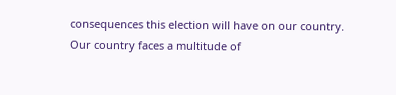consequences this election will have on our country.
Our country faces a multitude of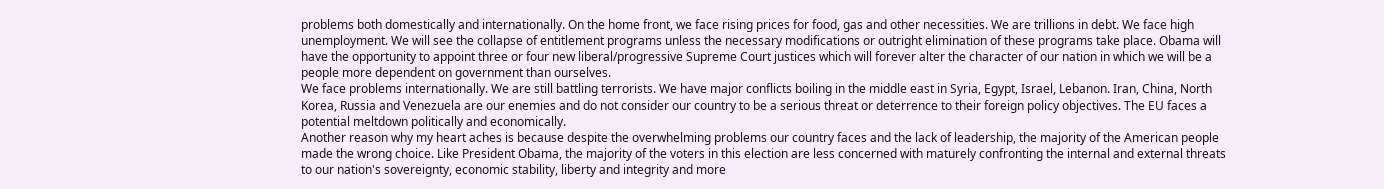problems both domestically and internationally. On the home front, we face rising prices for food, gas and other necessities. We are trillions in debt. We face high unemployment. We will see the collapse of entitlement programs unless the necessary modifications or outright elimination of these programs take place. Obama will have the opportunity to appoint three or four new liberal/progressive Supreme Court justices which will forever alter the character of our nation in which we will be a people more dependent on government than ourselves.
We face problems internationally. We are still battling terrorists. We have major conflicts boiling in the middle east in Syria, Egypt, Israel, Lebanon. Iran, China, North Korea, Russia and Venezuela are our enemies and do not consider our country to be a serious threat or deterrence to their foreign policy objectives. The EU faces a potential meltdown politically and economically.
Another reason why my heart aches is because despite the overwhelming problems our country faces and the lack of leadership, the majority of the American people made the wrong choice. Like President Obama, the majority of the voters in this election are less concerned with maturely confronting the internal and external threats to our nation's sovereignty, economic stability, liberty and integrity and more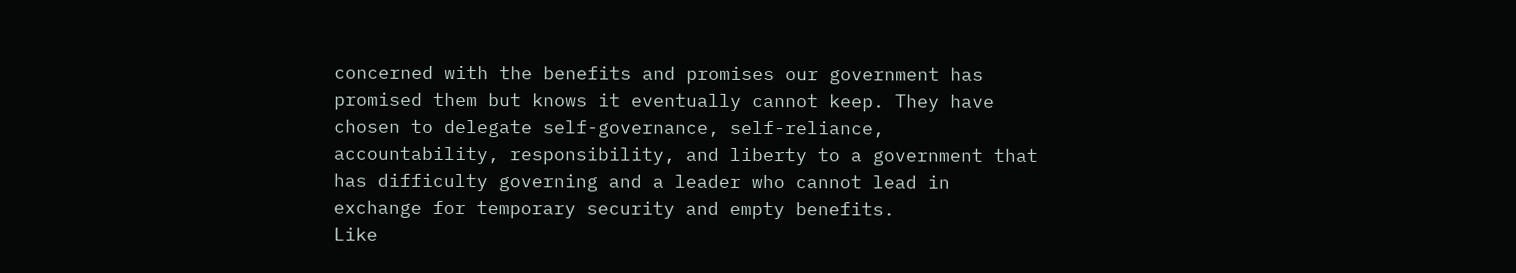concerned with the benefits and promises our government has promised them but knows it eventually cannot keep. They have chosen to delegate self-governance, self-reliance, accountability, responsibility, and liberty to a government that has difficulty governing and a leader who cannot lead in exchange for temporary security and empty benefits.
Like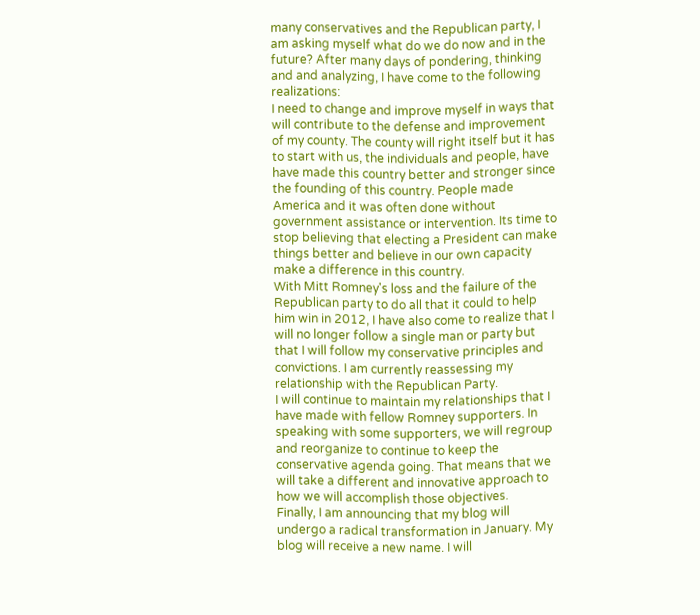many conservatives and the Republican party, I am asking myself what do we do now and in the future? After many days of pondering, thinking and and analyzing, I have come to the following realizations:
I need to change and improve myself in ways that will contribute to the defense and improvement of my county. The county will right itself but it has to start with us, the individuals and people, have have made this country better and stronger since the founding of this country. People made America and it was often done without government assistance or intervention. Its time to stop believing that electing a President can make things better and believe in our own capacity make a difference in this country.
With Mitt Romney's loss and the failure of the Republican party to do all that it could to help him win in 2012, I have also come to realize that I will no longer follow a single man or party but that I will follow my conservative principles and convictions. I am currently reassessing my relationship with the Republican Party.
I will continue to maintain my relationships that I have made with fellow Romney supporters. In speaking with some supporters, we will regroup and reorganize to continue to keep the conservative agenda going. That means that we will take a different and innovative approach to how we will accomplish those objectives.
Finally, I am announcing that my blog will undergo a radical transformation in January. My blog will receive a new name. I will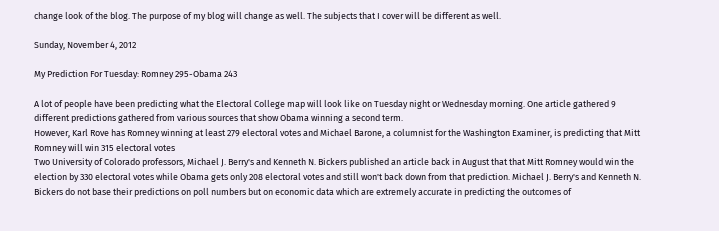change look of the blog. The purpose of my blog will change as well. The subjects that I cover will be different as well.

Sunday, November 4, 2012

My Prediction For Tuesday: Romney 295-Obama 243

A lot of people have been predicting what the Electoral College map will look like on Tuesday night or Wednesday morning. One article gathered 9 different predictions gathered from various sources that show Obama winning a second term.
However, Karl Rove has Romney winning at least 279 electoral votes and Michael Barone, a columnist for the Washington Examiner, is predicting that Mitt Romney will win 315 electoral votes
Two University of Colorado professors, Michael J. Berry's and Kenneth N. Bickers published an article back in August that that Mitt Romney would win the election by 330 electoral votes while Obama gets only 208 electoral votes and still won't back down from that prediction. Michael J. Berry's and Kenneth N. Bickers do not base their predictions on poll numbers but on economic data which are extremely accurate in predicting the outcomes of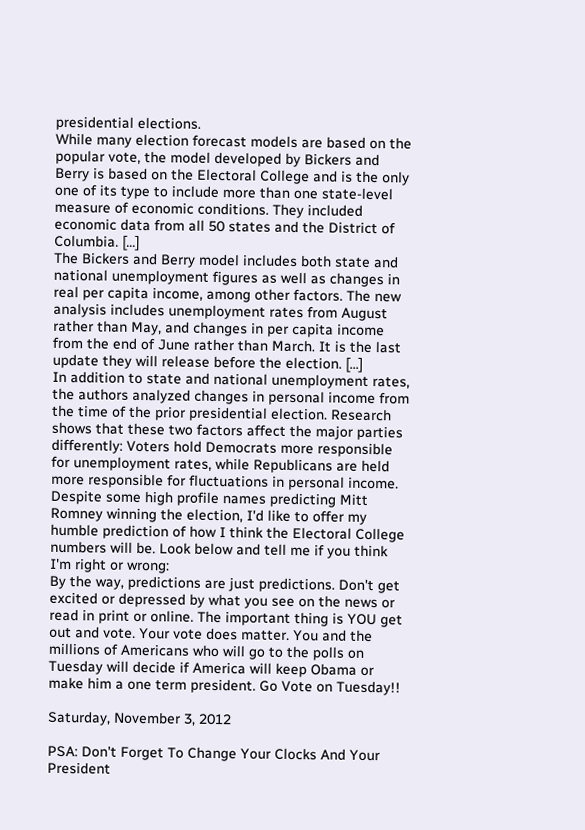presidential elections.
While many election forecast models are based on the popular vote, the model developed by Bickers and Berry is based on the Electoral College and is the only one of its type to include more than one state-level measure of economic conditions. They included economic data from all 50 states and the District of Columbia. [...]
The Bickers and Berry model includes both state and national unemployment figures as well as changes in real per capita income, among other factors. The new analysis includes unemployment rates from August rather than May, and changes in per capita income from the end of June rather than March. It is the last update they will release before the election. [...]
In addition to state and national unemployment rates, the authors analyzed changes in personal income from the time of the prior presidential election. Research shows that these two factors affect the major parties differently: Voters hold Democrats more responsible for unemployment rates, while Republicans are held more responsible for fluctuations in personal income.
Despite some high profile names predicting Mitt Romney winning the election, I'd like to offer my humble prediction of how I think the Electoral College numbers will be. Look below and tell me if you think I'm right or wrong:
By the way, predictions are just predictions. Don't get excited or depressed by what you see on the news or read in print or online. The important thing is YOU get out and vote. Your vote does matter. You and the millions of Americans who will go to the polls on Tuesday will decide if America will keep Obama or make him a one term president. Go Vote on Tuesday!!

Saturday, November 3, 2012

PSA: Don't Forget To Change Your Clocks And Your President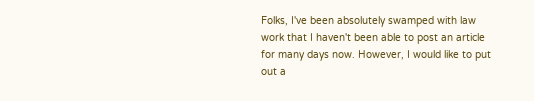Folks, I've been absolutely swamped with law work that I haven't been able to post an article for many days now. However, I would like to put out a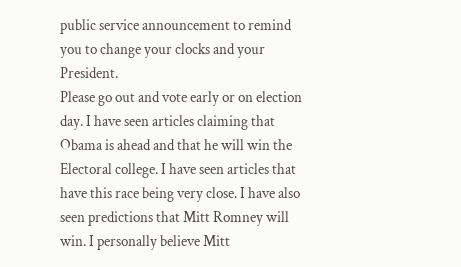public service announcement to remind you to change your clocks and your President.
Please go out and vote early or on election day. I have seen articles claiming that Obama is ahead and that he will win the Electoral college. I have seen articles that have this race being very close. I have also seen predictions that Mitt Romney will win. I personally believe Mitt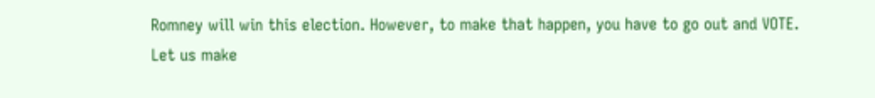Romney will win this election. However, to make that happen, you have to go out and VOTE.  Let us make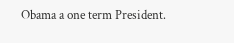Obama a one term President.